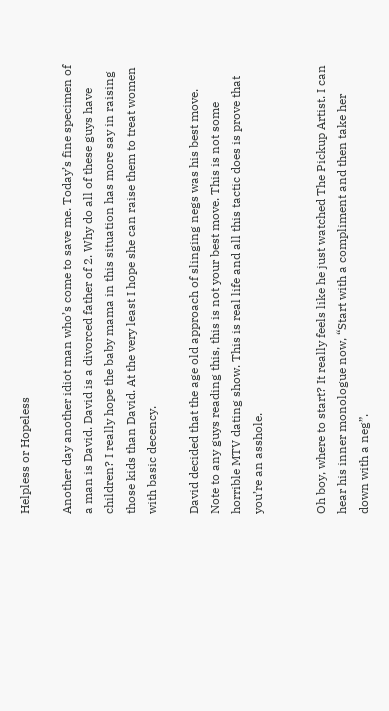Helpless or Hopeless

Another day another idiot man who’s come to save me. Today’s fine specimen of a man is David. David is a divorced father of 2. Why do all of these guys have children? I really hope the baby mama in this situation has more say in raising those kids than David. At the very least I hope she can raise them to treat women with basic decency.

David decided that the age old approach of slinging negs was his best move. Note to any guys reading this, this is not your best move. This is not some horrible MTV dating show. This is real life and all this tactic does is prove that you’re an asshole.


Oh boy, where to start? It really feels like he just watched The Pickup Artist. I can hear his inner monologue now, “Start with a compliment and then take her down with a neg”.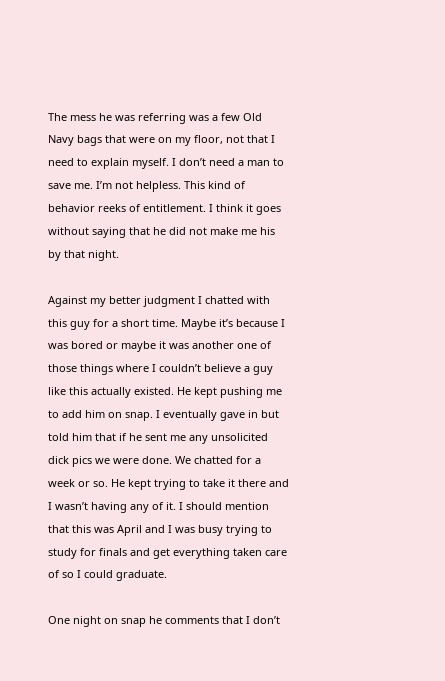The mess he was referring was a few Old Navy bags that were on my floor, not that I need to explain myself. I don’t need a man to save me. I’m not helpless. This kind of behavior reeks of entitlement. I think it goes without saying that he did not make me his by that night.

Against my better judgment I chatted with this guy for a short time. Maybe it’s because I was bored or maybe it was another one of those things where I couldn’t believe a guy like this actually existed. He kept pushing me to add him on snap. I eventually gave in but told him that if he sent me any unsolicited dick pics we were done. We chatted for a week or so. He kept trying to take it there and I wasn’t having any of it. I should mention that this was April and I was busy trying to study for finals and get everything taken care of so I could graduate.

One night on snap he comments that I don’t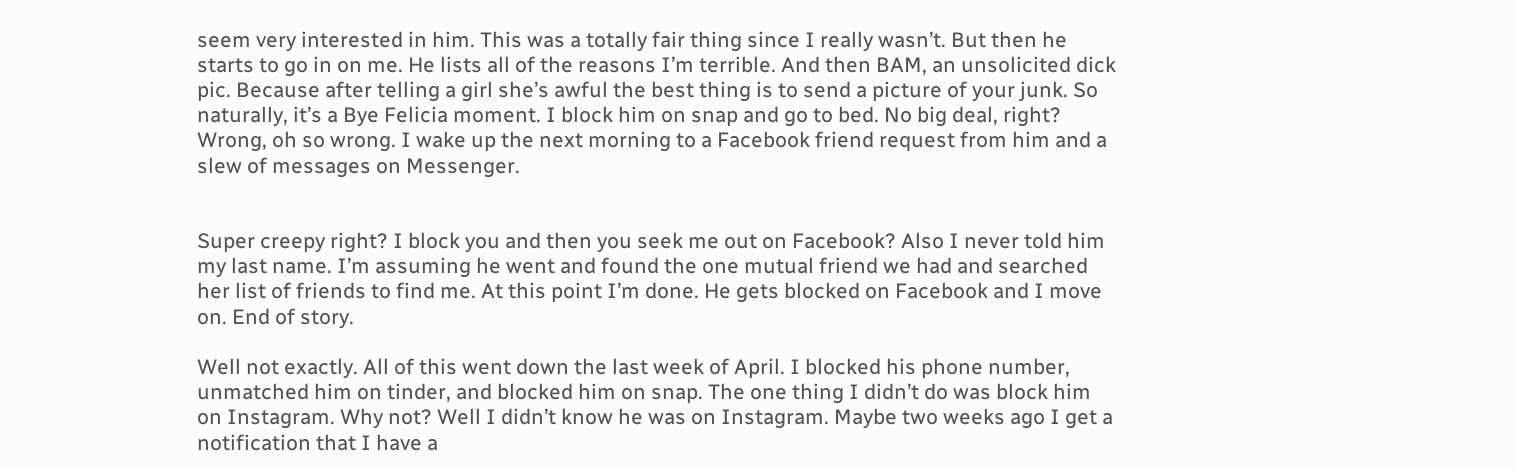seem very interested in him. This was a totally fair thing since I really wasn’t. But then he starts to go in on me. He lists all of the reasons I’m terrible. And then BAM, an unsolicited dick pic. Because after telling a girl she’s awful the best thing is to send a picture of your junk. So naturally, it’s a Bye Felicia moment. I block him on snap and go to bed. No big deal, right? Wrong, oh so wrong. I wake up the next morning to a Facebook friend request from him and a slew of messages on Messenger.


Super creepy right? I block you and then you seek me out on Facebook? Also I never told him my last name. I’m assuming he went and found the one mutual friend we had and searched her list of friends to find me. At this point I’m done. He gets blocked on Facebook and I move on. End of story.

Well not exactly. All of this went down the last week of April. I blocked his phone number, unmatched him on tinder, and blocked him on snap. The one thing I didn’t do was block him on Instagram. Why not? Well I didn’t know he was on Instagram. Maybe two weeks ago I get a notification that I have a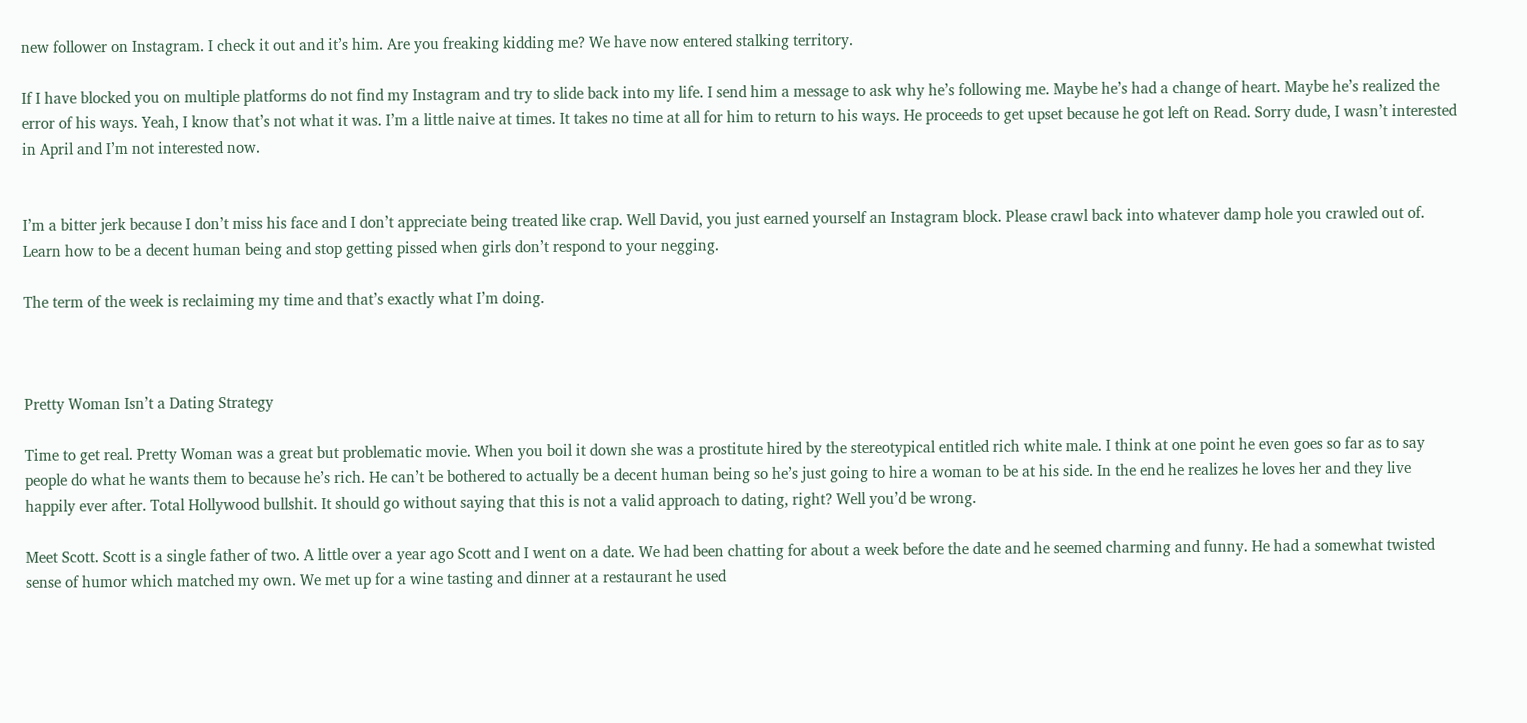new follower on Instagram. I check it out and it’s him. Are you freaking kidding me? We have now entered stalking territory.

If I have blocked you on multiple platforms do not find my Instagram and try to slide back into my life. I send him a message to ask why he’s following me. Maybe he’s had a change of heart. Maybe he’s realized the error of his ways. Yeah, I know that’s not what it was. I’m a little naive at times. It takes no time at all for him to return to his ways. He proceeds to get upset because he got left on Read. Sorry dude, I wasn’t interested in April and I’m not interested now.


I’m a bitter jerk because I don’t miss his face and I don’t appreciate being treated like crap. Well David, you just earned yourself an Instagram block. Please crawl back into whatever damp hole you crawled out of. Learn how to be a decent human being and stop getting pissed when girls don’t respond to your negging.

The term of the week is reclaiming my time and that’s exactly what I’m doing.



Pretty Woman Isn’t a Dating Strategy

Time to get real. Pretty Woman was a great but problematic movie. When you boil it down she was a prostitute hired by the stereotypical entitled rich white male. I think at one point he even goes so far as to say people do what he wants them to because he’s rich. He can’t be bothered to actually be a decent human being so he’s just going to hire a woman to be at his side. In the end he realizes he loves her and they live happily ever after. Total Hollywood bullshit. It should go without saying that this is not a valid approach to dating, right? Well you’d be wrong.

Meet Scott. Scott is a single father of two. A little over a year ago Scott and I went on a date. We had been chatting for about a week before the date and he seemed charming and funny. He had a somewhat twisted sense of humor which matched my own. We met up for a wine tasting and dinner at a restaurant he used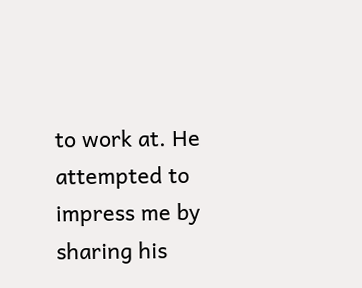to work at. He attempted to impress me by sharing his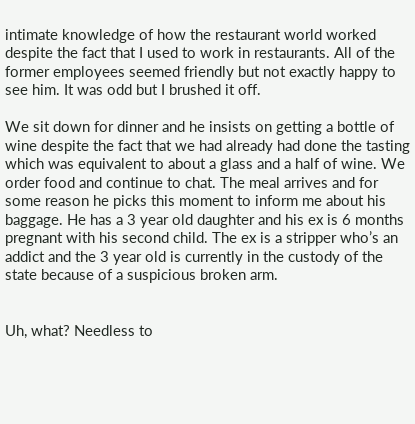intimate knowledge of how the restaurant world worked despite the fact that I used to work in restaurants. All of the former employees seemed friendly but not exactly happy to see him. It was odd but I brushed it off.

We sit down for dinner and he insists on getting a bottle of wine despite the fact that we had already had done the tasting which was equivalent to about a glass and a half of wine. We order food and continue to chat. The meal arrives and for some reason he picks this moment to inform me about his baggage. He has a 3 year old daughter and his ex is 6 months pregnant with his second child. The ex is a stripper who’s an addict and the 3 year old is currently in the custody of the state because of a suspicious broken arm.


Uh, what? Needless to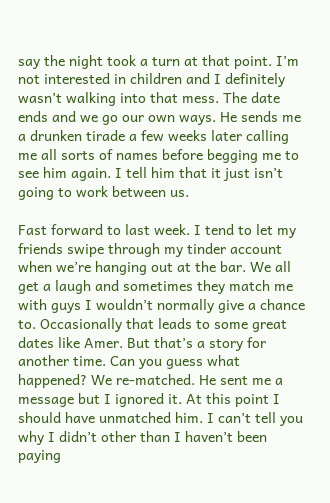say the night took a turn at that point. I’m not interested in children and I definitely wasn’t walking into that mess. The date ends and we go our own ways. He sends me a drunken tirade a few weeks later calling me all sorts of names before begging me to see him again. I tell him that it just isn’t going to work between us.

Fast forward to last week. I tend to let my friends swipe through my tinder account when we’re hanging out at the bar. We all get a laugh and sometimes they match me with guys I wouldn’t normally give a chance to. Occasionally that leads to some great dates like Amer. But that’s a story for another time. Can you guess what happened? We re-matched. He sent me a message but I ignored it. At this point I should have unmatched him. I can’t tell you why I didn’t other than I haven’t been paying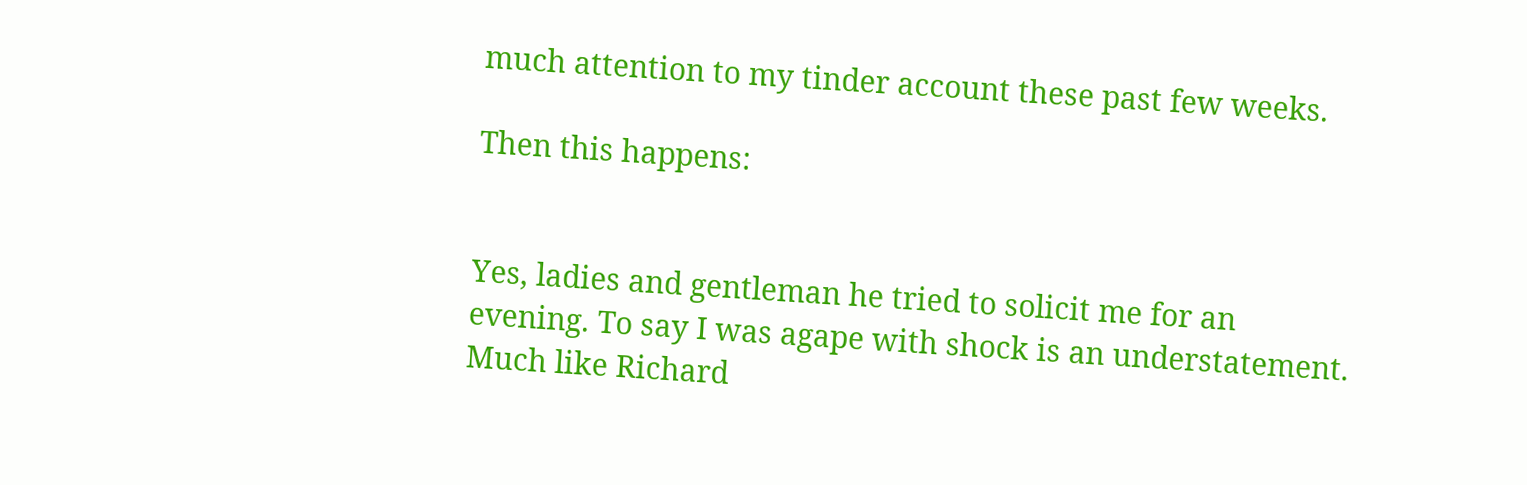much attention to my tinder account these past few weeks.

Then this happens:


Yes, ladies and gentleman he tried to solicit me for an evening. To say I was agape with shock is an understatement. Much like Richard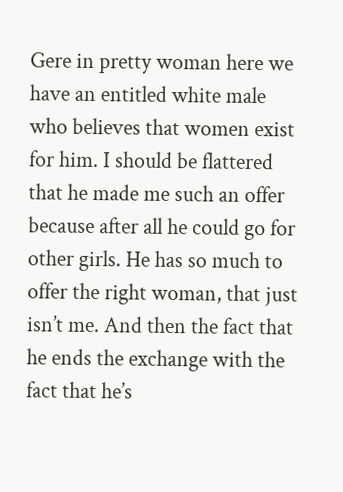Gere in pretty woman here we have an entitled white male who believes that women exist for him. I should be flattered that he made me such an offer because after all he could go for other girls. He has so much to offer the right woman, that just isn’t me. And then the fact that he ends the exchange with the fact that he’s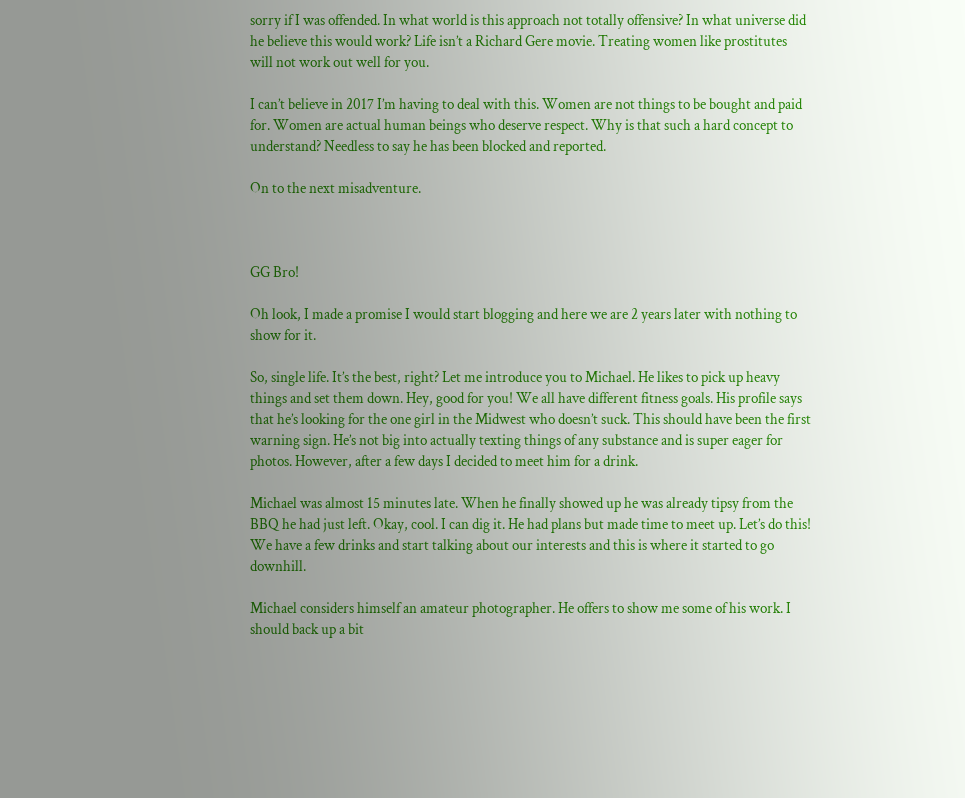sorry if I was offended. In what world is this approach not totally offensive? In what universe did he believe this would work? Life isn’t a Richard Gere movie. Treating women like prostitutes will not work out well for you.

I can’t believe in 2017 I’m having to deal with this. Women are not things to be bought and paid for. Women are actual human beings who deserve respect. Why is that such a hard concept to understand? Needless to say he has been blocked and reported.

On to the next misadventure.



GG Bro!

Oh look, I made a promise I would start blogging and here we are 2 years later with nothing to show for it.

So, single life. It’s the best, right? Let me introduce you to Michael. He likes to pick up heavy things and set them down. Hey, good for you! We all have different fitness goals. His profile says that he’s looking for the one girl in the Midwest who doesn’t suck. This should have been the first warning sign. He’s not big into actually texting things of any substance and is super eager for photos. However, after a few days I decided to meet him for a drink.

Michael was almost 15 minutes late. When he finally showed up he was already tipsy from the BBQ he had just left. Okay, cool. I can dig it. He had plans but made time to meet up. Let’s do this! We have a few drinks and start talking about our interests and this is where it started to go downhill.

Michael considers himself an amateur photographer. He offers to show me some of his work. I should back up a bit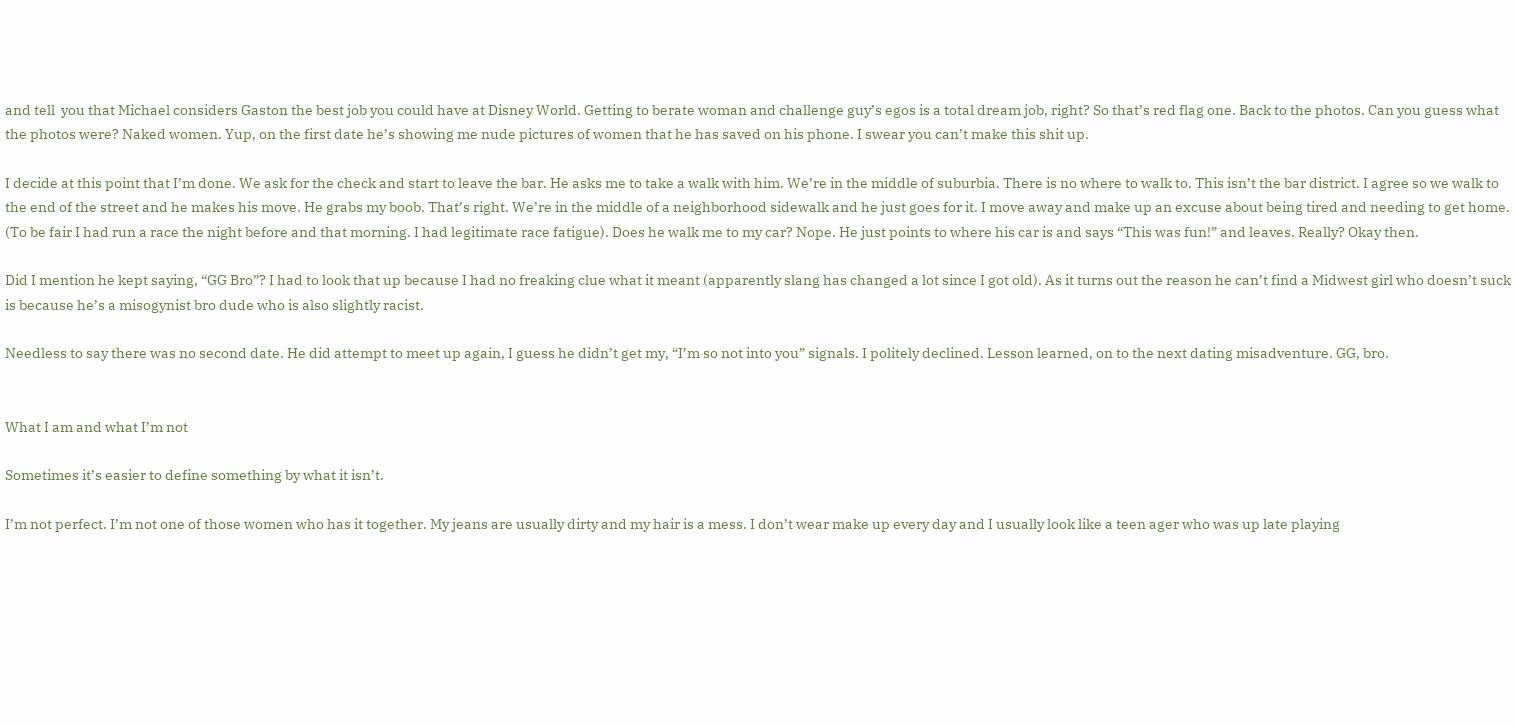and tell  you that Michael considers Gaston the best job you could have at Disney World. Getting to berate woman and challenge guy’s egos is a total dream job, right? So that’s red flag one. Back to the photos. Can you guess what the photos were? Naked women. Yup, on the first date he’s showing me nude pictures of women that he has saved on his phone. I swear you can’t make this shit up.

I decide at this point that I’m done. We ask for the check and start to leave the bar. He asks me to take a walk with him. We’re in the middle of suburbia. There is no where to walk to. This isn’t the bar district. I agree so we walk to the end of the street and he makes his move. He grabs my boob. That’s right. We’re in the middle of a neighborhood sidewalk and he just goes for it. I move away and make up an excuse about being tired and needing to get home. (To be fair I had run a race the night before and that morning. I had legitimate race fatigue). Does he walk me to my car? Nope. He just points to where his car is and says “This was fun!” and leaves. Really? Okay then.

Did I mention he kept saying, “GG Bro”? I had to look that up because I had no freaking clue what it meant (apparently slang has changed a lot since I got old). As it turns out the reason he can’t find a Midwest girl who doesn’t suck is because he’s a misogynist bro dude who is also slightly racist.

Needless to say there was no second date. He did attempt to meet up again, I guess he didn’t get my, “I’m so not into you” signals. I politely declined. Lesson learned, on to the next dating misadventure. GG, bro.


What I am and what I’m not

Sometimes it’s easier to define something by what it isn’t.

I’m not perfect. I’m not one of those women who has it together. My jeans are usually dirty and my hair is a mess. I don’t wear make up every day and I usually look like a teen ager who was up late playing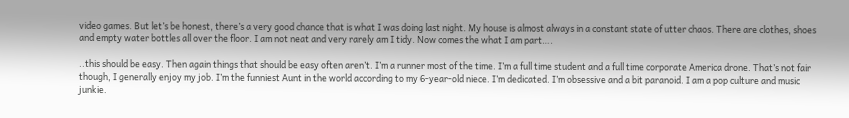video games. But let’s be honest, there’s a very good chance that is what I was doing last night. My house is almost always in a constant state of utter chaos. There are clothes, shoes and empty water bottles all over the floor. I am not neat and very rarely am I tidy. Now comes the what I am part….

..this should be easy. Then again things that should be easy often aren’t. I’m a runner most of the time. I’m a full time student and a full time corporate America drone. That’s not fair though, I generally enjoy my job. I’m the funniest Aunt in the world according to my 6-year-old niece. I’m dedicated. I’m obsessive and a bit paranoid. I am a pop culture and music junkie.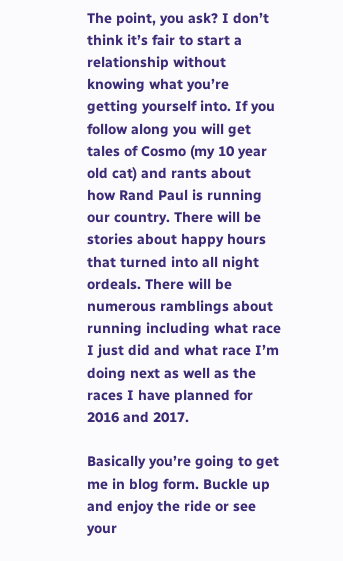The point, you ask? I don’t think it’s fair to start a relationship without knowing what you’re getting yourself into. If you follow along you will get tales of Cosmo (my 10 year old cat) and rants about how Rand Paul is running our country. There will be stories about happy hours that turned into all night ordeals. There will be numerous ramblings about running including what race I just did and what race I’m doing next as well as the races I have planned for 2016 and 2017.

Basically you’re going to get me in blog form. Buckle up and enjoy the ride or see your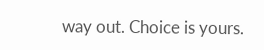way out. Choice is yours.